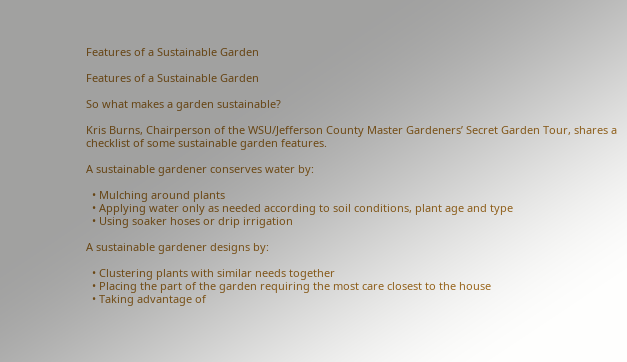Features of a Sustainable Garden

Features of a Sustainable Garden

So what makes a garden sustainable?

Kris Burns, Chairperson of the WSU/Jefferson County Master Gardeners’ Secret Garden Tour, shares a checklist of some sustainable garden features.

A sustainable gardener conserves water by:

  • Mulching around plants
  • Applying water only as needed according to soil conditions, plant age and type
  • Using soaker hoses or drip irrigation

A sustainable gardener designs by:

  • Clustering plants with similar needs together
  • Placing the part of the garden requiring the most care closest to the house
  • Taking advantage of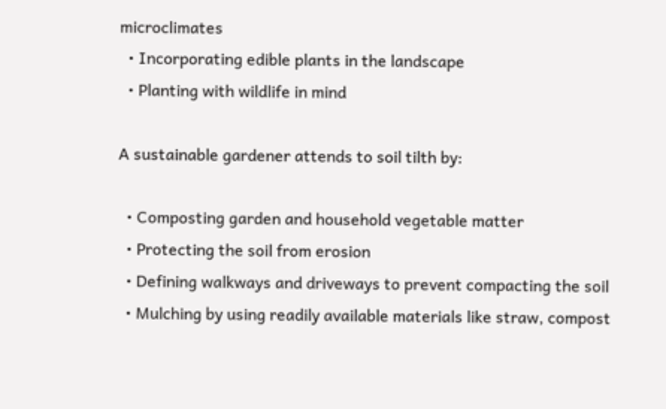microclimates
  • Incorporating edible plants in the landscape
  • Planting with wildlife in mind

A sustainable gardener attends to soil tilth by:

  • Composting garden and household vegetable matter
  • Protecting the soil from erosion
  • Defining walkways and driveways to prevent compacting the soil
  • Mulching by using readily available materials like straw, compost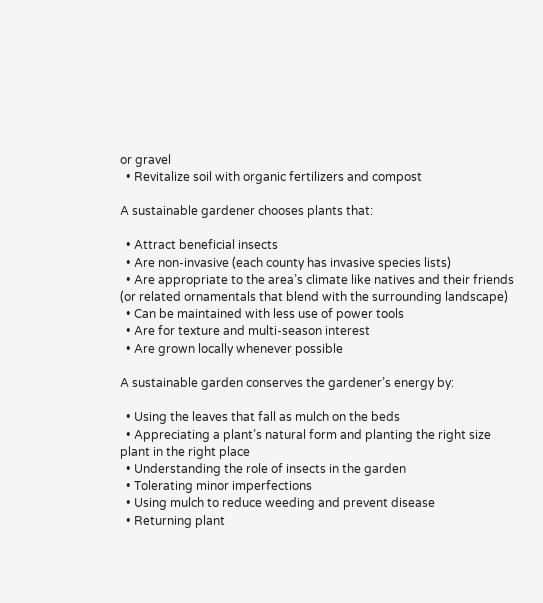or gravel
  • Revitalize soil with organic fertilizers and compost

A sustainable gardener chooses plants that:

  • Attract beneficial insects
  • Are non-invasive (each county has invasive species lists)
  • Are appropriate to the area’s climate like natives and their friends (or related ornamentals that blend with the surrounding landscape)
  • Can be maintained with less use of power tools
  • Are for texture and multi-season interest
  • Are grown locally whenever possible

A sustainable garden conserves the gardener’s energy by:

  • Using the leaves that fall as mulch on the beds
  • Appreciating a plant’s natural form and planting the right size plant in the right place
  • Understanding the role of insects in the garden
  • Tolerating minor imperfections
  • Using mulch to reduce weeding and prevent disease
  • Returning plant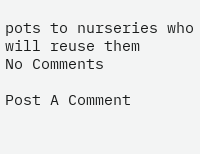pots to nurseries who will reuse them
No Comments

Post A Comment